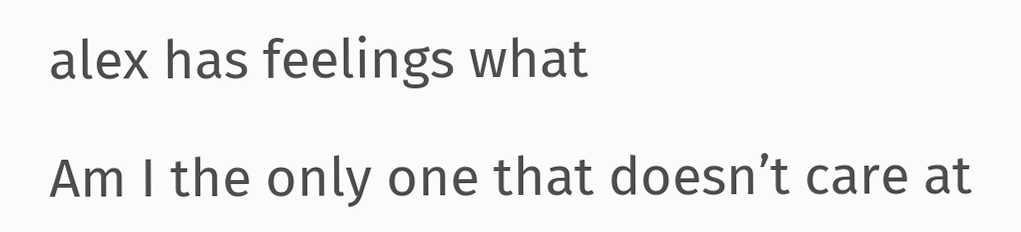alex has feelings what

Am I the only one that doesn’t care at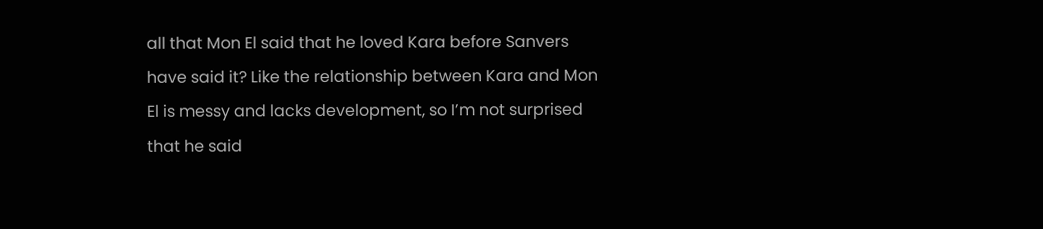all that Mon El said that he loved Kara before Sanvers have said it? Like the relationship between Kara and Mon El is messy and lacks development, so I’m not surprised that he said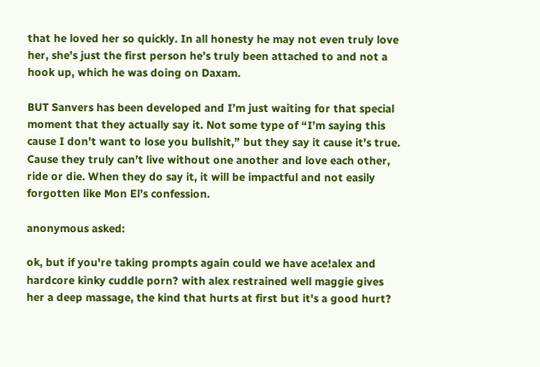that he loved her so quickly. In all honesty he may not even truly love her, she’s just the first person he’s truly been attached to and not a hook up, which he was doing on Daxam.

BUT Sanvers has been developed and I’m just waiting for that special moment that they actually say it. Not some type of “I’m saying this cause I don’t want to lose you bullshit,” but they say it cause it’s true. Cause they truly can’t live without one another and love each other, ride or die. When they do say it, it will be impactful and not easily forgotten like Mon El’s confession.

anonymous asked:

ok, but if you're taking prompts again could we have ace!alex and hardcore kinky cuddle porn? with alex restrained well maggie gives her a deep massage, the kind that hurts at first but it's a good hurt?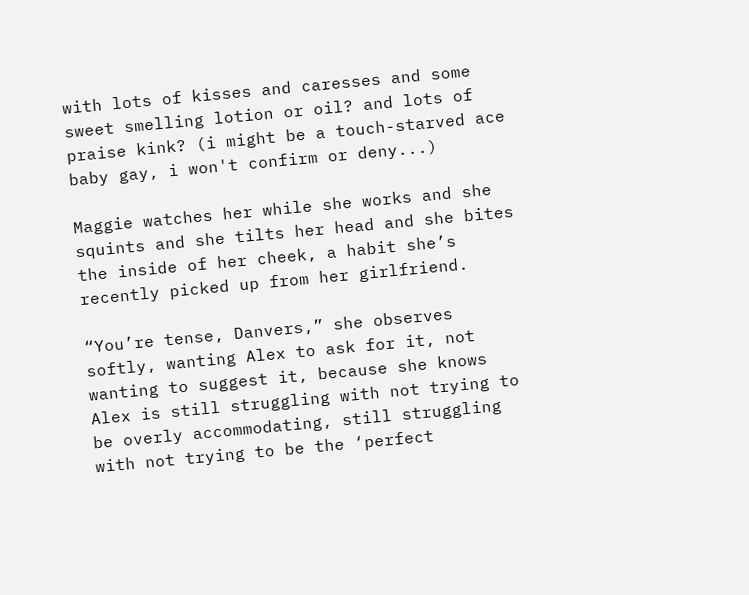with lots of kisses and caresses and some sweet smelling lotion or oil? and lots of praise kink? (i might be a touch-starved ace baby gay, i won't confirm or deny...)

Maggie watches her while she works and she squints and she tilts her head and she bites the inside of her cheek, a habit she’s recently picked up from her girlfriend.

“You’re tense, Danvers,” she observes softly, wanting Alex to ask for it, not wanting to suggest it, because she knows Alex is still struggling with not trying to be overly accommodating, still struggling with not trying to be the ‘perfect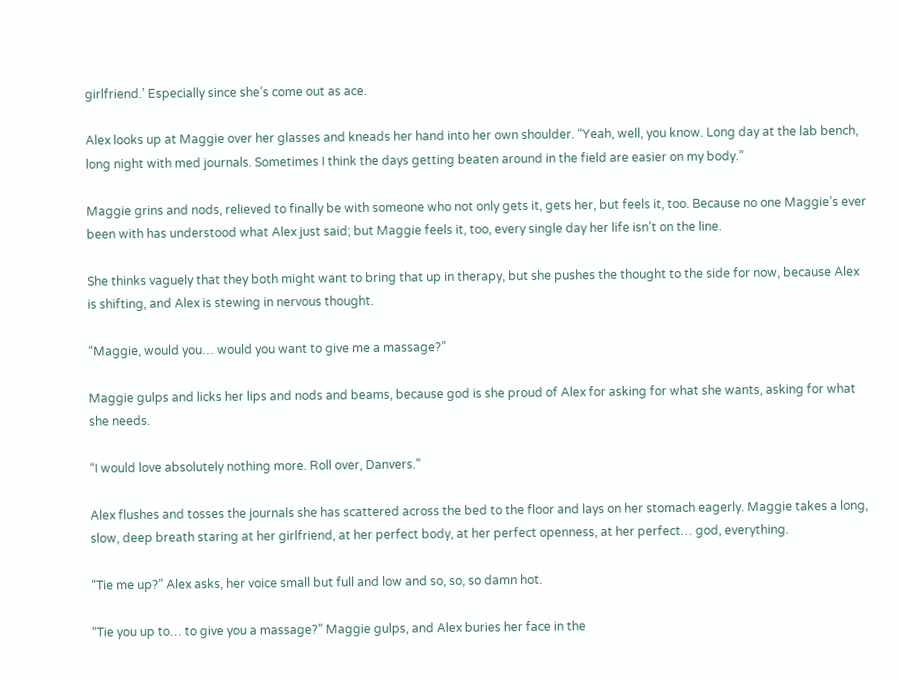girlfriend.’ Especially since she’s come out as ace.

Alex looks up at Maggie over her glasses and kneads her hand into her own shoulder. “Yeah, well, you know. Long day at the lab bench, long night with med journals. Sometimes I think the days getting beaten around in the field are easier on my body.”

Maggie grins and nods, relieved to finally be with someone who not only gets it, gets her, but feels it, too. Because no one Maggie’s ever been with has understood what Alex just said; but Maggie feels it, too, every single day her life isn’t on the line.

She thinks vaguely that they both might want to bring that up in therapy, but she pushes the thought to the side for now, because Alex is shifting, and Alex is stewing in nervous thought.

“Maggie, would you… would you want to give me a massage?”

Maggie gulps and licks her lips and nods and beams, because god is she proud of Alex for asking for what she wants, asking for what she needs.

“I would love absolutely nothing more. Roll over, Danvers.”

Alex flushes and tosses the journals she has scattered across the bed to the floor and lays on her stomach eagerly. Maggie takes a long, slow, deep breath staring at her girlfriend, at her perfect body, at her perfect openness, at her perfect… god, everything.

“Tie me up?” Alex asks, her voice small but full and low and so, so, so damn hot.

“Tie you up to… to give you a massage?” Maggie gulps, and Alex buries her face in the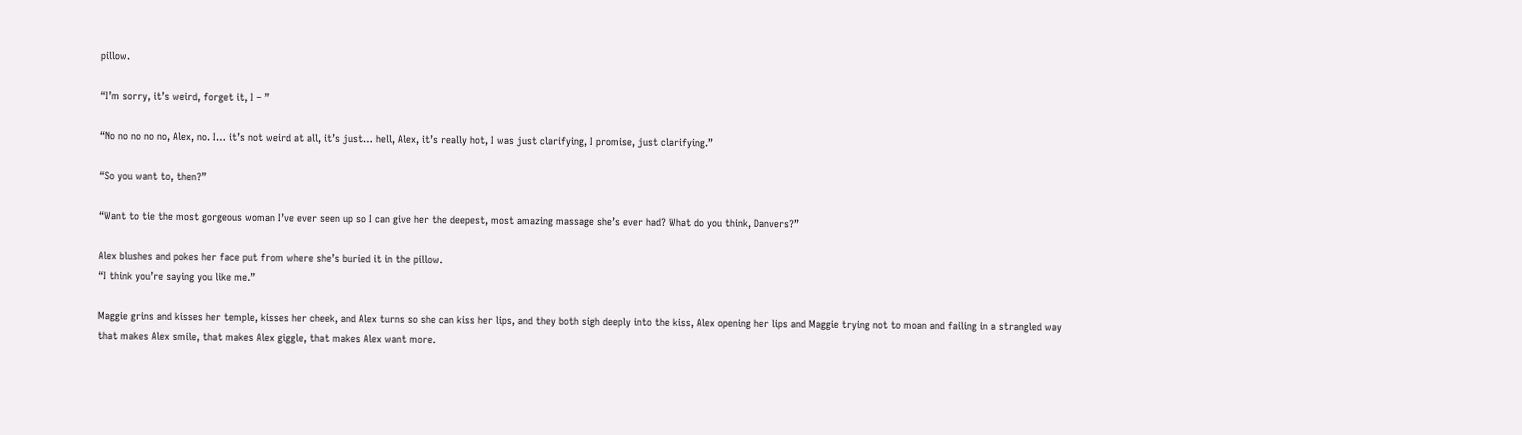pillow.

“I’m sorry, it’s weird, forget it, I – ”

“No no no no no, Alex, no. I… it’s not weird at all, it’s just… hell, Alex, it’s really hot, I was just clarifying, I promise, just clarifying.”

“So you want to, then?”

“Want to tie the most gorgeous woman I’ve ever seen up so I can give her the deepest, most amazing massage she’s ever had? What do you think, Danvers?”

Alex blushes and pokes her face put from where she’s buried it in the pillow.
“I think you’re saying you like me.”

Maggie grins and kisses her temple, kisses her cheek, and Alex turns so she can kiss her lips, and they both sigh deeply into the kiss, Alex opening her lips and Maggie trying not to moan and failing in a strangled way that makes Alex smile, that makes Alex giggle, that makes Alex want more.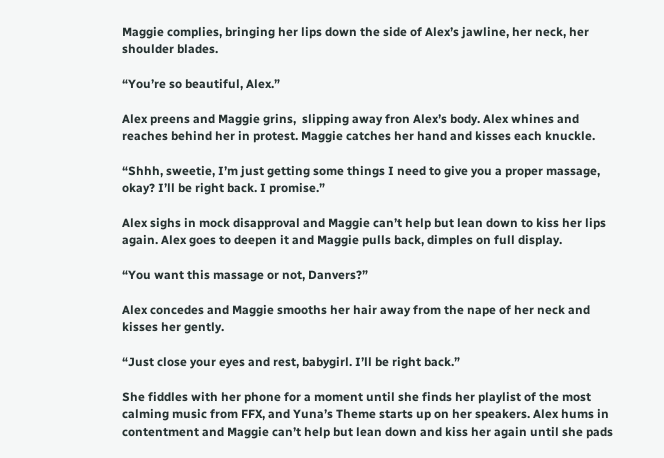Maggie complies, bringing her lips down the side of Alex’s jawline, her neck, her shoulder blades.

“You’re so beautiful, Alex.”

Alex preens and Maggie grins,  slipping away fron Alex’s body. Alex whines and reaches behind her in protest. Maggie catches her hand and kisses each knuckle.

“Shhh, sweetie, I’m just getting some things I need to give you a proper massage, okay? I’ll be right back. I promise.”

Alex sighs in mock disapproval and Maggie can’t help but lean down to kiss her lips again. Alex goes to deepen it and Maggie pulls back, dimples on full display.

“You want this massage or not, Danvers?”

Alex concedes and Maggie smooths her hair away from the nape of her neck and kisses her gently.

“Just close your eyes and rest, babygirl. I’ll be right back.”

She fiddles with her phone for a moment until she finds her playlist of the most calming music from FFX, and Yuna’s Theme starts up on her speakers. Alex hums in contentment and Maggie can’t help but lean down and kiss her again until she pads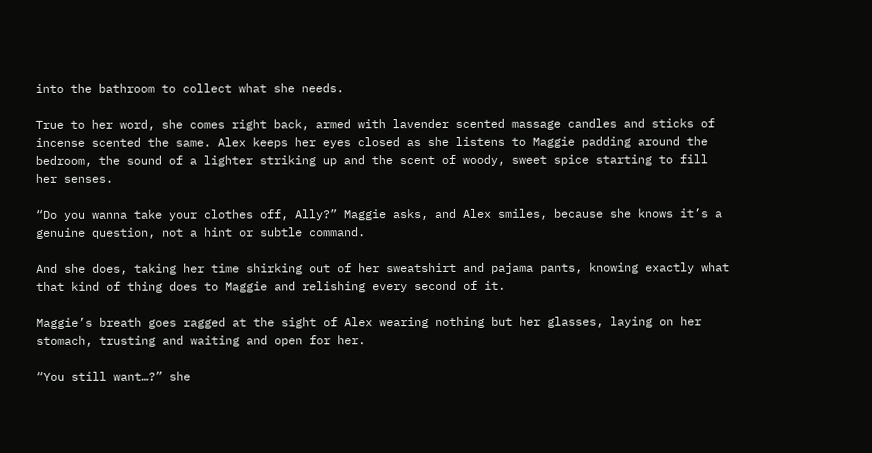into the bathroom to collect what she needs.

True to her word, she comes right back, armed with lavender scented massage candles and sticks of incense scented the same. Alex keeps her eyes closed as she listens to Maggie padding around the bedroom, the sound of a lighter striking up and the scent of woody, sweet spice starting to fill her senses.

“Do you wanna take your clothes off, Ally?” Maggie asks, and Alex smiles, because she knows it’s a genuine question, not a hint or subtle command.

And she does, taking her time shirking out of her sweatshirt and pajama pants, knowing exactly what that kind of thing does to Maggie and relishing every second of it.

Maggie’s breath goes ragged at the sight of Alex wearing nothing but her glasses, laying on her stomach, trusting and waiting and open for her.

“You still want…?” she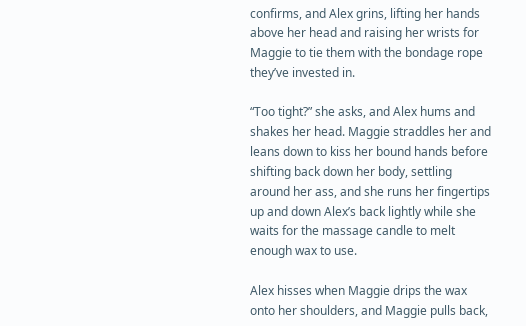confirms, and Alex grins, lifting her hands above her head and raising her wrists for Maggie to tie them with the bondage rope they’ve invested in.

“Too tight?” she asks, and Alex hums and shakes her head. Maggie straddles her and leans down to kiss her bound hands before shifting back down her body, settling around her ass, and she runs her fingertips up and down Alex’s back lightly while she waits for the massage candle to melt enough wax to use.

Alex hisses when Maggie drips the wax onto her shoulders, and Maggie pulls back,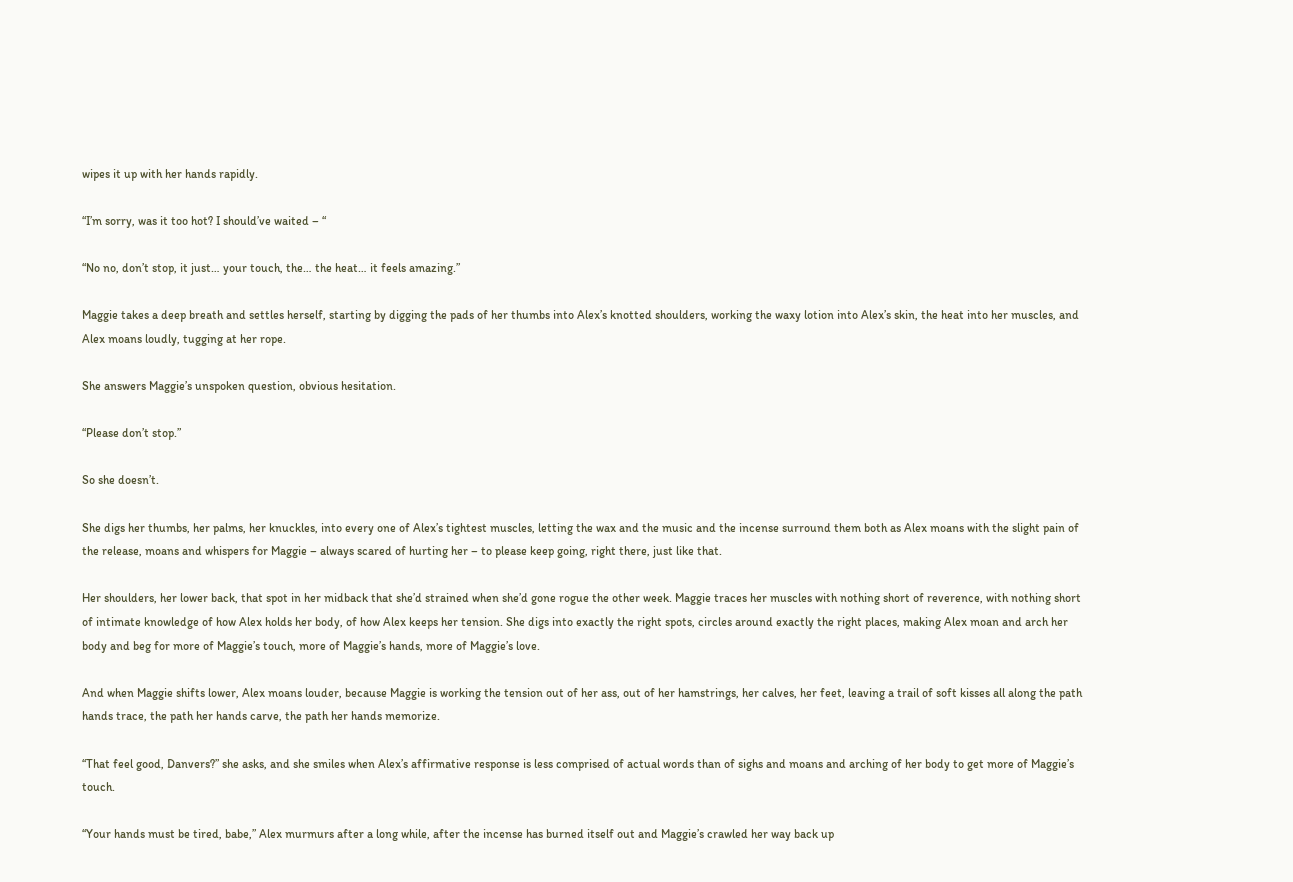wipes it up with her hands rapidly.

“I’m sorry, was it too hot? I should’ve waited – “

“No no, don’t stop, it just… your touch, the… the heat… it feels amazing.”

Maggie takes a deep breath and settles herself, starting by digging the pads of her thumbs into Alex’s knotted shoulders, working the waxy lotion into Alex’s skin, the heat into her muscles, and Alex moans loudly, tugging at her rope.

She answers Maggie’s unspoken question, obvious hesitation.

“Please don’t stop.”

So she doesn’t.

She digs her thumbs, her palms, her knuckles, into every one of Alex’s tightest muscles, letting the wax and the music and the incense surround them both as Alex moans with the slight pain of the release, moans and whispers for Maggie – always scared of hurting her – to please keep going, right there, just like that.

Her shoulders, her lower back, that spot in her midback that she’d strained when she’d gone rogue the other week. Maggie traces her muscles with nothing short of reverence, with nothing short of intimate knowledge of how Alex holds her body, of how Alex keeps her tension. She digs into exactly the right spots, circles around exactly the right places, making Alex moan and arch her body and beg for more of Maggie’s touch, more of Maggie’s hands, more of Maggie’s love.

And when Maggie shifts lower, Alex moans louder, because Maggie is working the tension out of her ass, out of her hamstrings, her calves, her feet, leaving a trail of soft kisses all along the path hands trace, the path her hands carve, the path her hands memorize.

“That feel good, Danvers?” she asks, and she smiles when Alex’s affirmative response is less comprised of actual words than of sighs and moans and arching of her body to get more of Maggie’s touch.

“Your hands must be tired, babe,” Alex murmurs after a long while, after the incense has burned itself out and Maggie’s crawled her way back up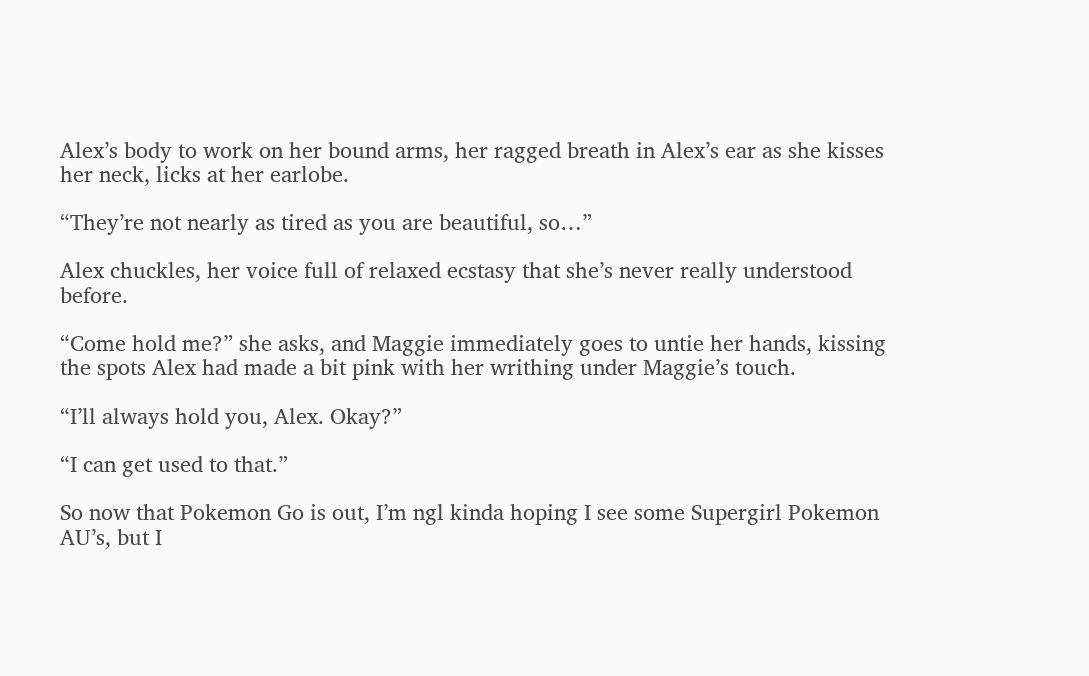Alex’s body to work on her bound arms, her ragged breath in Alex’s ear as she kisses her neck, licks at her earlobe.

“They’re not nearly as tired as you are beautiful, so…”

Alex chuckles, her voice full of relaxed ecstasy that she’s never really understood before.

“Come hold me?” she asks, and Maggie immediately goes to untie her hands, kissing the spots Alex had made a bit pink with her writhing under Maggie’s touch.

“I’ll always hold you, Alex. Okay?”

“I can get used to that.”

So now that Pokemon Go is out, I’m ngl kinda hoping I see some Supergirl Pokemon AU’s, but I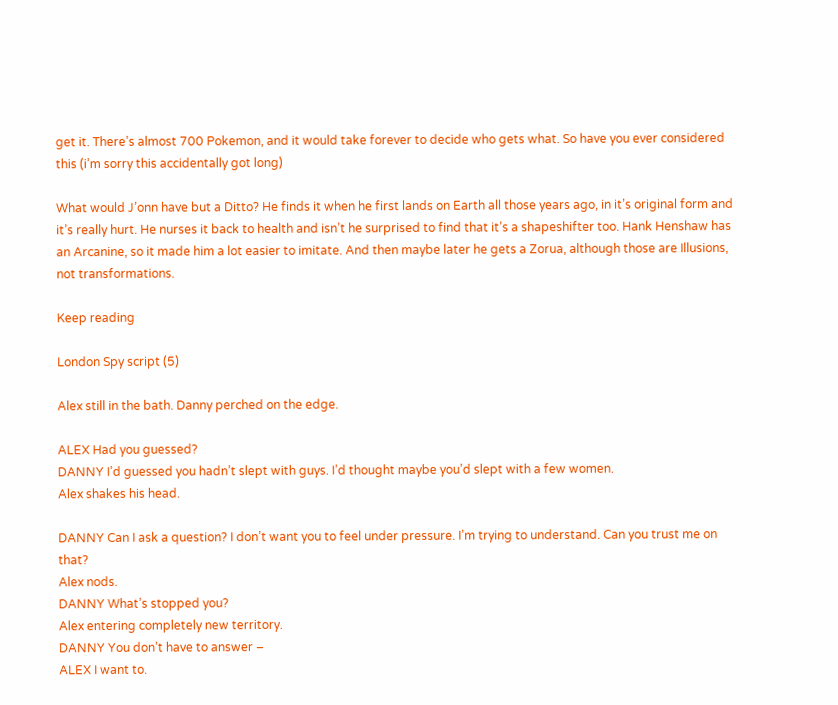get it. There’s almost 700 Pokemon, and it would take forever to decide who gets what. So have you ever considered this (i’m sorry this accidentally got long)

What would J’onn have but a Ditto? He finds it when he first lands on Earth all those years ago, in it’s original form and it’s really hurt. He nurses it back to health and isn’t he surprised to find that it’s a shapeshifter too. Hank Henshaw has an Arcanine, so it made him a lot easier to imitate. And then maybe later he gets a Zorua, although those are Illusions, not transformations.

Keep reading

London Spy script (5)

Alex still in the bath. Danny perched on the edge.

ALEX Had you guessed?
DANNY I’d guessed you hadn’t slept with guys. I’d thought maybe you’d slept with a few women.
Alex shakes his head.

DANNY Can I ask a question? I don’t want you to feel under pressure. I’m trying to understand. Can you trust me on that?
Alex nods.
DANNY What’s stopped you?
Alex entering completely new territory.
DANNY You don’t have to answer –
ALEX I want to.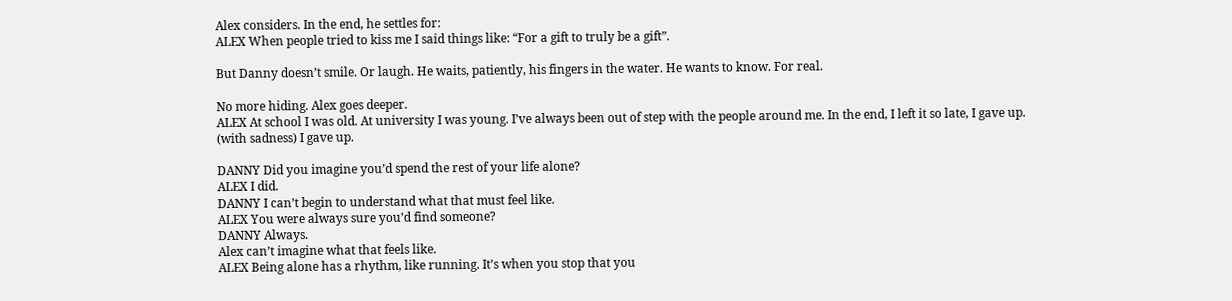Alex considers. In the end, he settles for:
ALEX When people tried to kiss me I said things like: “For a gift to truly be a gift”.

But Danny doesn’t smile. Or laugh. He waits, patiently, his fingers in the water. He wants to know. For real.

No more hiding. Alex goes deeper.
ALEX At school I was old. At university I was young. I’ve always been out of step with the people around me. In the end, I left it so late, I gave up.
(with sadness) I gave up.

DANNY Did you imagine you’d spend the rest of your life alone?
ALEX I did.
DANNY I can’t begin to understand what that must feel like.
ALEX You were always sure you’d find someone?
DANNY Always.
Alex can’t imagine what that feels like.
ALEX Being alone has a rhythm, like running. It’s when you stop that you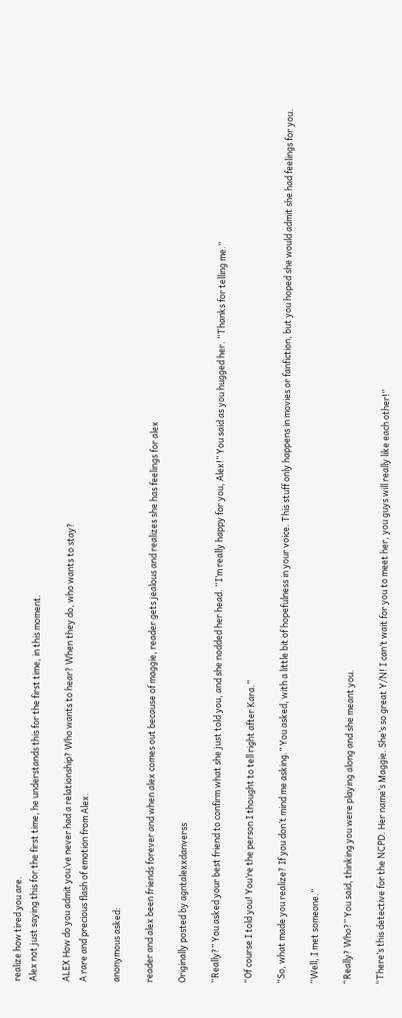realize how tired you are.
Alex not just saying this for the first time, he understands this for the first time, in this moment.

ALEX How do you admit you’ve never had a relationship? Who wants to hear? When they do, who wants to stay?
A rare and precious flash of emotion from Alex.

anonymous asked:

reader and alex been friends forever and when alex comes out because of maggie, reader gets jealous and realizes she has feelings for alex

Originally posted by agntalexxdanverss

“Really?” You asked your best friend to confirm what she just told you, and she nodded her head. “I’m really happy for you, Alex!” You said as you hugged her. “Thanks for telling me.”

“Of course I told you! You’re the person I thought to tell right after Kara.”

“So, what made you realize? If you don’t mind me asking.” You asked, with a little bit of hopefulness in your voice. This stuff only happens in movies or fanfiction, but you hoped she would admit she had feelings for you.

“Well, I met someone.”

“Really? Who?” You said, thinking you were playing along and she meant you.

“There’s this detective for the NCPD. Her name’s Maggie. She’s so great Y/N! I can’t wait for you to meet her, you guys will really like each other!”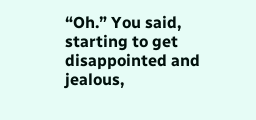“Oh.” You said, starting to get disappointed and jealous,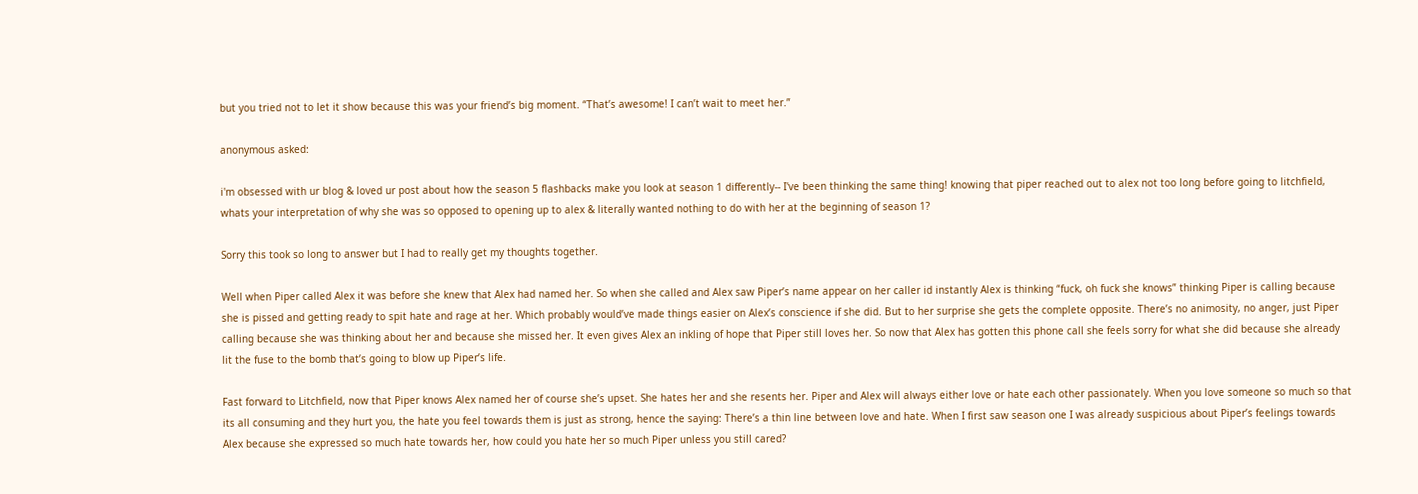but you tried not to let it show because this was your friend’s big moment. “That’s awesome! I can’t wait to meet her.”

anonymous asked:

i'm obsessed with ur blog & loved ur post about how the season 5 flashbacks make you look at season 1 differently-- I've been thinking the same thing! knowing that piper reached out to alex not too long before going to litchfield, whats your interpretation of why she was so opposed to opening up to alex & literally wanted nothing to do with her at the beginning of season 1?

Sorry this took so long to answer but I had to really get my thoughts together.

Well when Piper called Alex it was before she knew that Alex had named her. So when she called and Alex saw Piper’s name appear on her caller id instantly Alex is thinking “fuck, oh fuck she knows” thinking Piper is calling because she is pissed and getting ready to spit hate and rage at her. Which probably would’ve made things easier on Alex’s conscience if she did. But to her surprise she gets the complete opposite. There’s no animosity, no anger, just Piper calling because she was thinking about her and because she missed her. It even gives Alex an inkling of hope that Piper still loves her. So now that Alex has gotten this phone call she feels sorry for what she did because she already lit the fuse to the bomb that’s going to blow up Piper’s life.

Fast forward to Litchfield, now that Piper knows Alex named her of course she’s upset. She hates her and she resents her. Piper and Alex will always either love or hate each other passionately. When you love someone so much so that its all consuming and they hurt you, the hate you feel towards them is just as strong, hence the saying: There’s a thin line between love and hate. When I first saw season one I was already suspicious about Piper’s feelings towards Alex because she expressed so much hate towards her, how could you hate her so much Piper unless you still cared?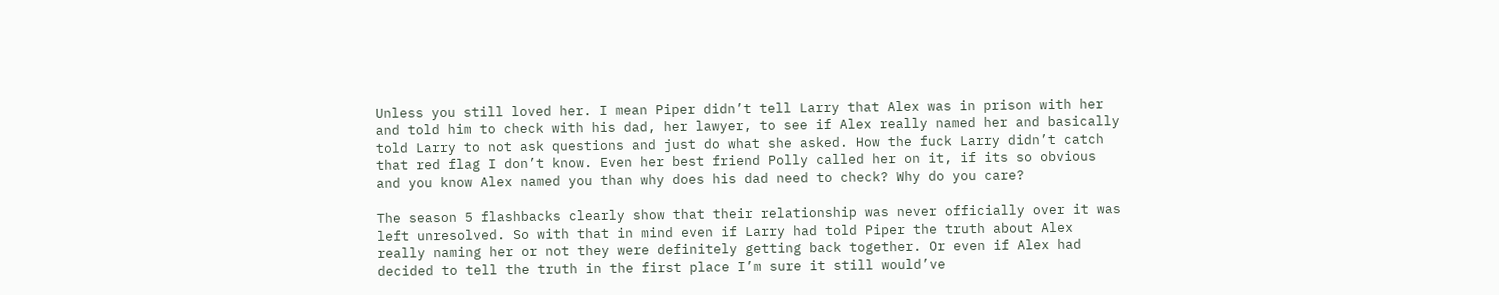Unless you still loved her. I mean Piper didn’t tell Larry that Alex was in prison with her and told him to check with his dad, her lawyer, to see if Alex really named her and basically told Larry to not ask questions and just do what she asked. How the fuck Larry didn’t catch that red flag I don’t know. Even her best friend Polly called her on it, if its so obvious and you know Alex named you than why does his dad need to check? Why do you care?

The season 5 flashbacks clearly show that their relationship was never officially over it was left unresolved. So with that in mind even if Larry had told Piper the truth about Alex really naming her or not they were definitely getting back together. Or even if Alex had decided to tell the truth in the first place I’m sure it still would’ve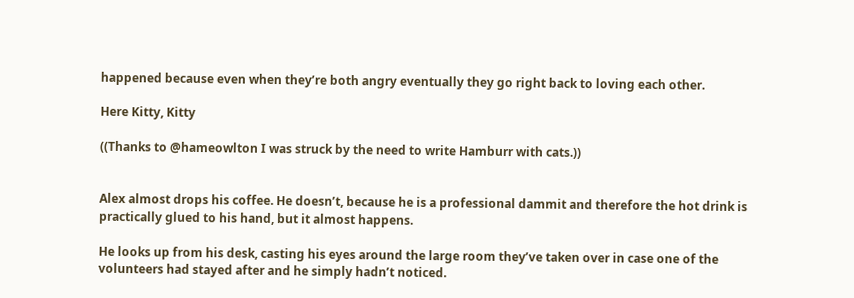happened because even when they’re both angry eventually they go right back to loving each other.

Here Kitty, Kitty

((Thanks to @hameowlton I was struck by the need to write Hamburr with cats.))


Alex almost drops his coffee. He doesn’t, because he is a professional dammit and therefore the hot drink is practically glued to his hand, but it almost happens.

He looks up from his desk, casting his eyes around the large room they’ve taken over in case one of the volunteers had stayed after and he simply hadn’t noticed.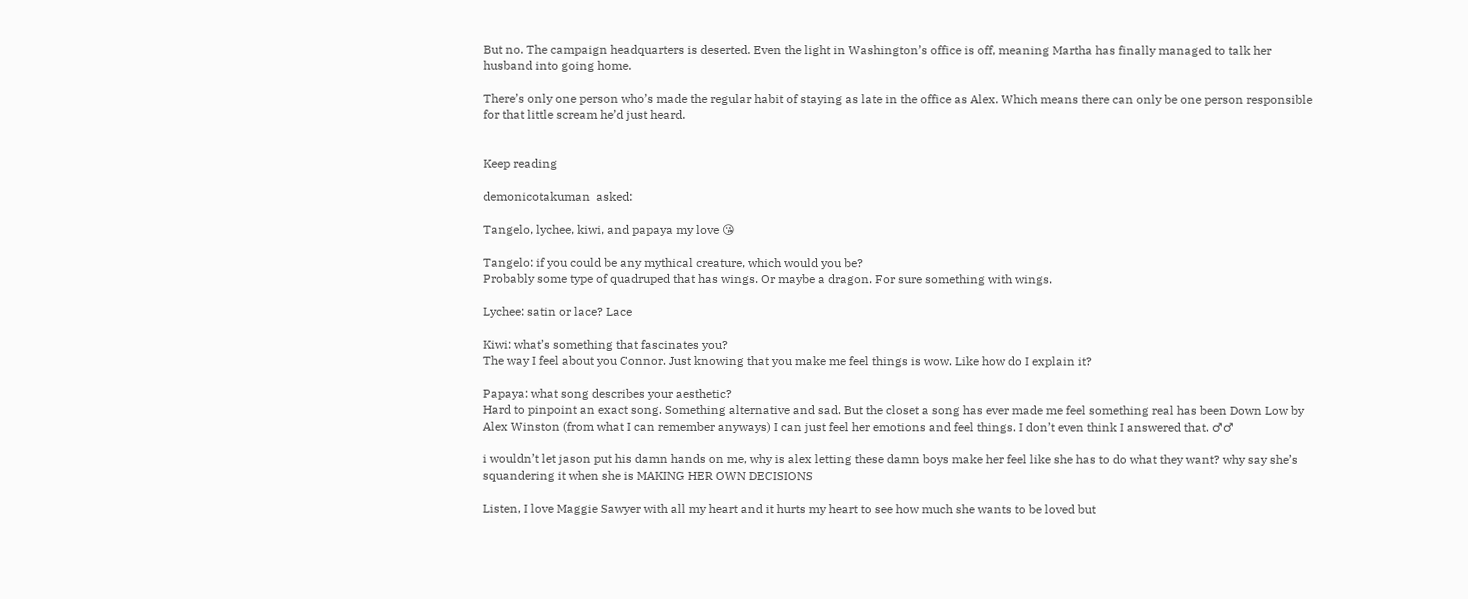But no. The campaign headquarters is deserted. Even the light in Washington’s office is off, meaning Martha has finally managed to talk her husband into going home.

There’s only one person who’s made the regular habit of staying as late in the office as Alex. Which means there can only be one person responsible for that little scream he’d just heard.


Keep reading

demonicotakuman  asked:

Tangelo, lychee, kiwi, and papaya my love 😘

Tangelo: if you could be any mythical creature, which would you be?
Probably some type of quadruped that has wings. Or maybe a dragon. For sure something with wings.

Lychee: satin or lace? Lace

Kiwi: what’s something that fascinates you?
The way I feel about you Connor. Just knowing that you make me feel things is wow. Like how do I explain it?

Papaya: what song describes your aesthetic?
Hard to pinpoint an exact song. Something alternative and sad. But the closet a song has ever made me feel something real has been Down Low by Alex Winston (from what I can remember anyways) I can just feel her emotions and feel things. I don’t even think I answered that. ♂♂

i wouldn’t let jason put his damn hands on me, why is alex letting these damn boys make her feel like she has to do what they want? why say she’s squandering it when she is MAKING HER OWN DECISIONS

Listen, I love Maggie Sawyer with all my heart and it hurts my heart to see how much she wants to be loved but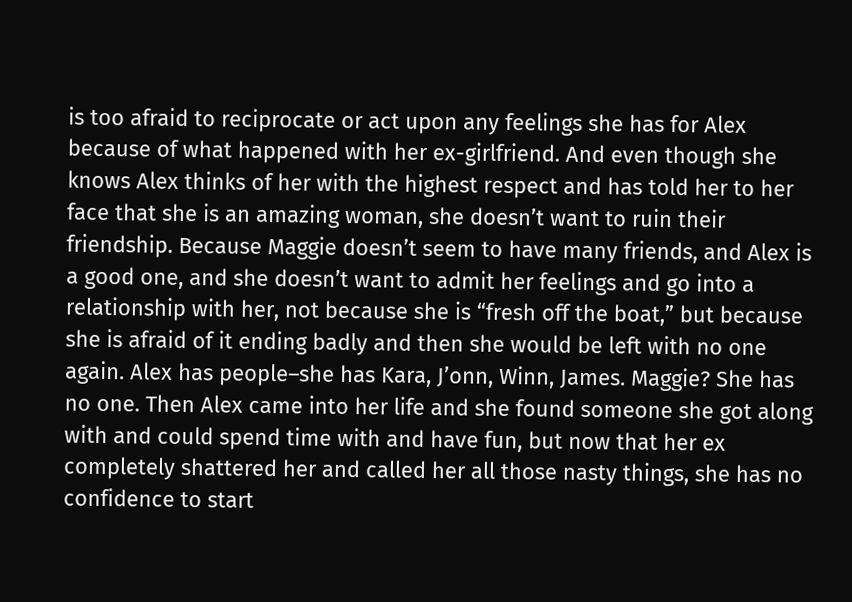is too afraid to reciprocate or act upon any feelings she has for Alex because of what happened with her ex-girlfriend. And even though she knows Alex thinks of her with the highest respect and has told her to her face that she is an amazing woman, she doesn’t want to ruin their friendship. Because Maggie doesn’t seem to have many friends, and Alex is a good one, and she doesn’t want to admit her feelings and go into a relationship with her, not because she is “fresh off the boat,” but because she is afraid of it ending badly and then she would be left with no one again. Alex has people–she has Kara, J’onn, Winn, James. Maggie? She has no one. Then Alex came into her life and she found someone she got along with and could spend time with and have fun, but now that her ex completely shattered her and called her all those nasty things, she has no confidence to start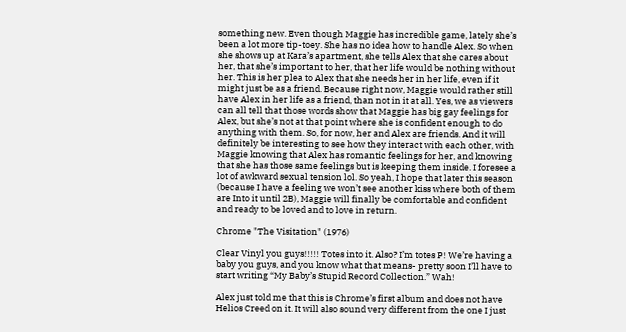something new. Even though Maggie has incredible game, lately she’s been a lot more tip-toey. She has no idea how to handle Alex. So when she shows up at Kara’s apartment, she tells Alex that she cares about her, that she’s important to her, that her life would be nothing without her. This is her plea to Alex that she needs her in her life, even if it might just be as a friend. Because right now, Maggie would rather still have Alex in her life as a friend, than not in it at all. Yes, we as viewers can all tell that those words show that Maggie has big gay feelings for Alex, but she’s not at that point where she is confident enough to do anything with them. So, for now, her and Alex are friends. And it will definitely be interesting to see how they interact with each other, with Maggie knowing that Alex has romantic feelings for her, and knowing that she has those same feelings but is keeping them inside. I foresee a lot of awkward sexual tension lol. So yeah, I hope that later this season (because I have a feeling we won’t see another kiss where both of them are Into it until 2B), Maggie will finally be comfortable and confident and ready to be loved and to love in return.

Chrome "The Visitation" (1976)

Clear Vinyl you guys!!!!! Totes into it. Also? I’m totes P! We’re having a baby you guys, and you know what that means- pretty soon I’ll have to start writing “My Baby’s Stupid Record Collection.” Wah!

Alex just told me that this is Chrome’s first album and does not have Helios Creed on it. It will also sound very different from the one I just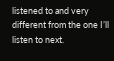listened to and very different from the one I’ll listen to next.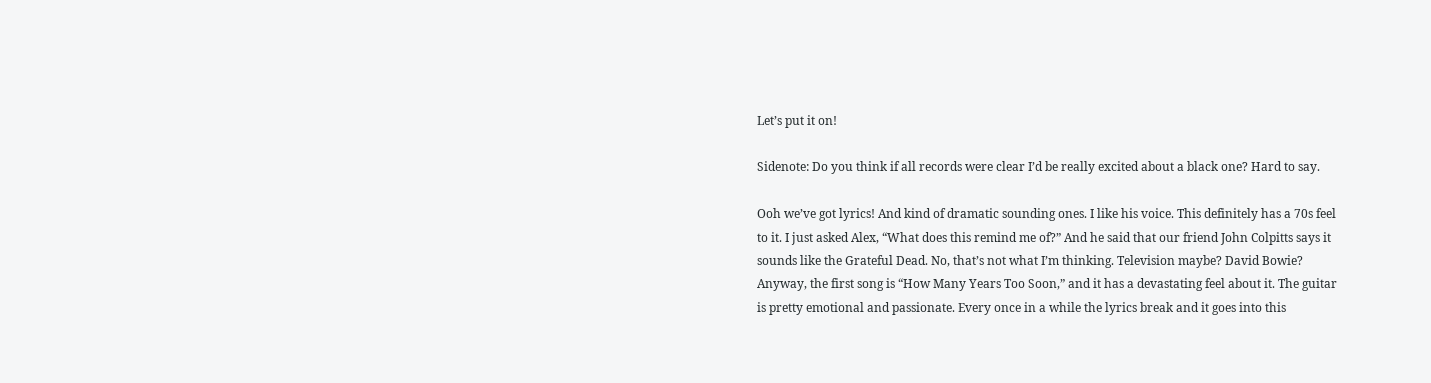Let’s put it on!

Sidenote: Do you think if all records were clear I’d be really excited about a black one? Hard to say.

Ooh we’ve got lyrics! And kind of dramatic sounding ones. I like his voice. This definitely has a 70s feel to it. I just asked Alex, “What does this remind me of?” And he said that our friend John Colpitts says it sounds like the Grateful Dead. No, that’s not what I’m thinking. Television maybe? David Bowie? Anyway, the first song is “How Many Years Too Soon,” and it has a devastating feel about it. The guitar is pretty emotional and passionate. Every once in a while the lyrics break and it goes into this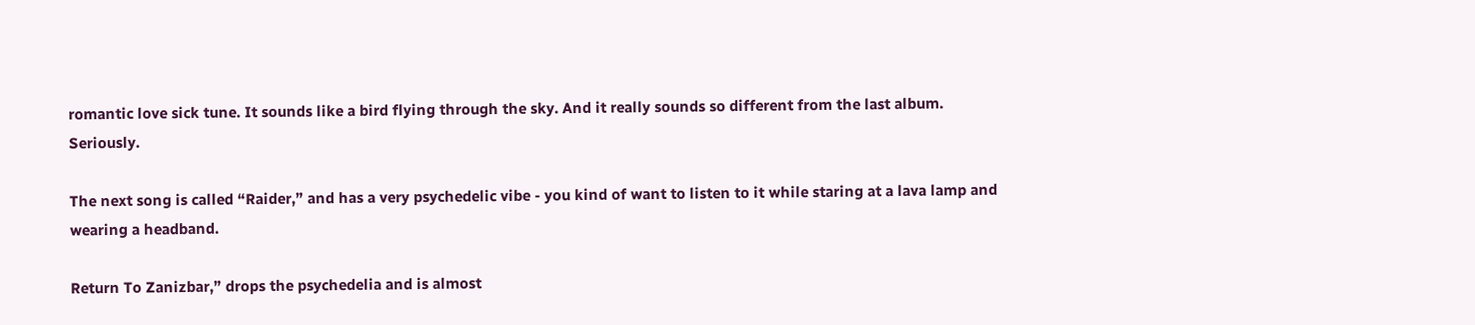romantic love sick tune. It sounds like a bird flying through the sky. And it really sounds so different from the last album. Seriously.

The next song is called “Raider,” and has a very psychedelic vibe - you kind of want to listen to it while staring at a lava lamp and wearing a headband.

Return To Zanizbar,” drops the psychedelia and is almost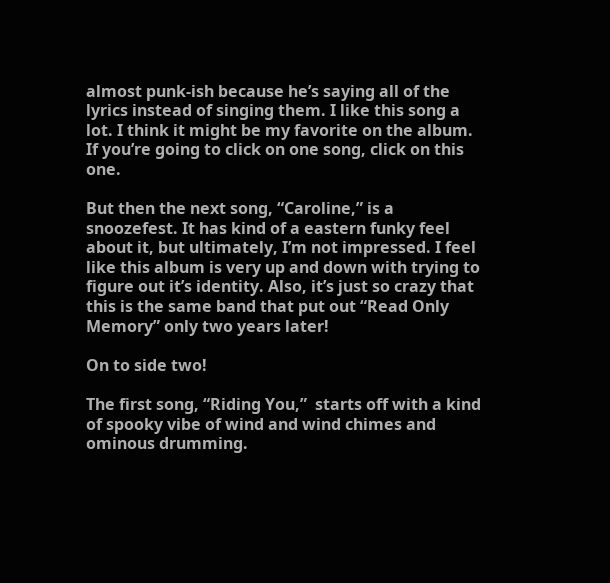almost punk-ish because he’s saying all of the lyrics instead of singing them. I like this song a lot. I think it might be my favorite on the album. If you’re going to click on one song, click on this one.

But then the next song, “Caroline,” is a snoozefest. It has kind of a eastern funky feel about it, but ultimately, I’m not impressed. I feel like this album is very up and down with trying to figure out it’s identity. Also, it’s just so crazy that this is the same band that put out “Read Only Memory” only two years later!

On to side two!

The first song, “Riding You,”  starts off with a kind of spooky vibe of wind and wind chimes and ominous drumming.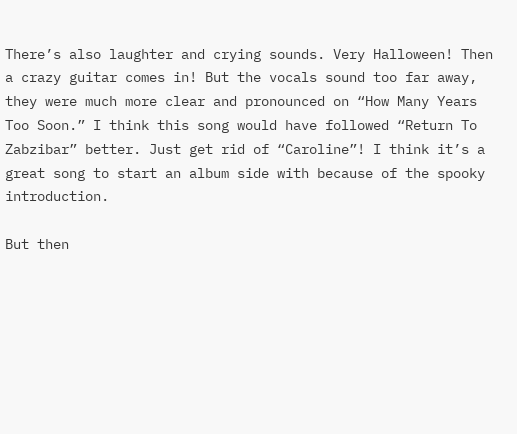There’s also laughter and crying sounds. Very Halloween! Then a crazy guitar comes in! But the vocals sound too far away, they were much more clear and pronounced on “How Many Years Too Soon.” I think this song would have followed “Return To Zabzibar” better. Just get rid of “Caroline”! I think it’s a great song to start an album side with because of the spooky introduction.

But then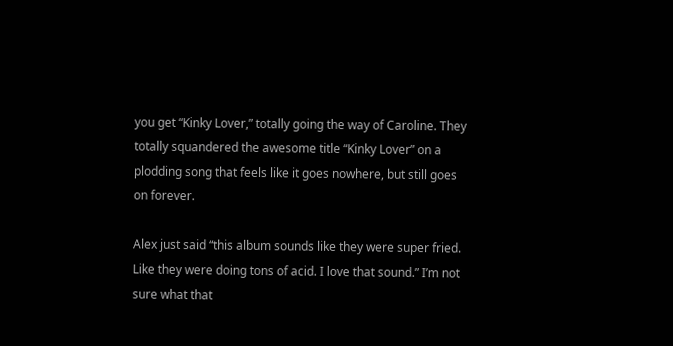you get “Kinky Lover,” totally going the way of Caroline. They totally squandered the awesome title “Kinky Lover” on a plodding song that feels like it goes nowhere, but still goes on forever.

Alex just said “this album sounds like they were super fried. Like they were doing tons of acid. I love that sound.” I’m not sure what that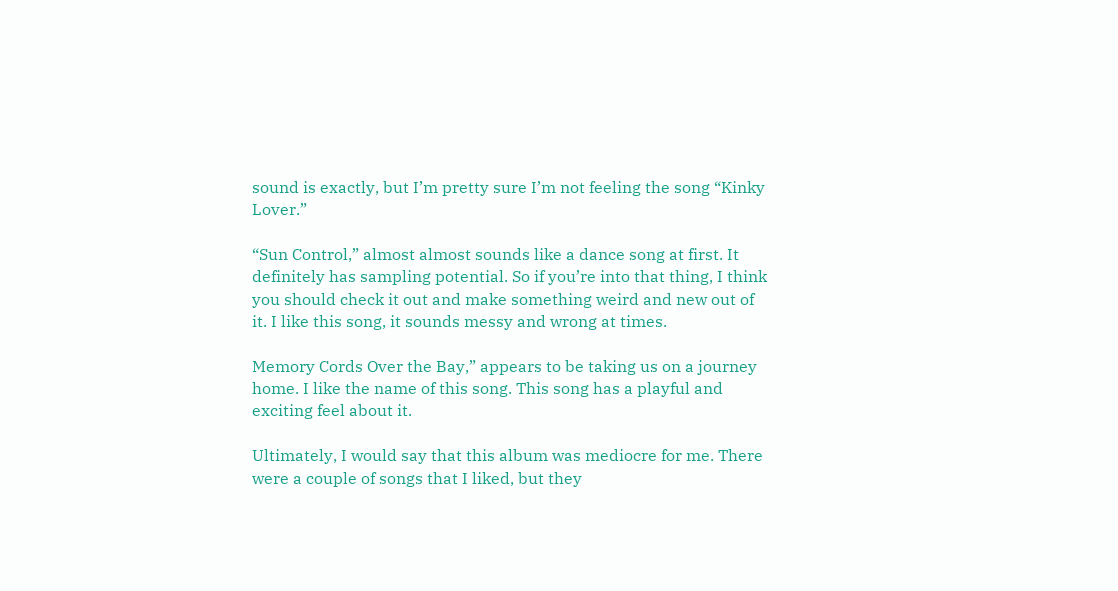sound is exactly, but I’m pretty sure I’m not feeling the song “Kinky Lover.”

“Sun Control,” almost almost sounds like a dance song at first. It definitely has sampling potential. So if you’re into that thing, I think you should check it out and make something weird and new out of it. I like this song, it sounds messy and wrong at times.

Memory Cords Over the Bay,” appears to be taking us on a journey home. I like the name of this song. This song has a playful and exciting feel about it.

Ultimately, I would say that this album was mediocre for me. There were a couple of songs that I liked, but they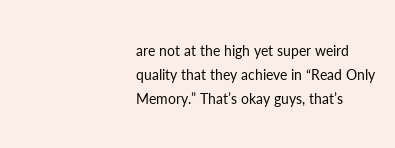are not at the high yet super weird quality that they achieve in “Read Only Memory.” That’s okay guys, that’s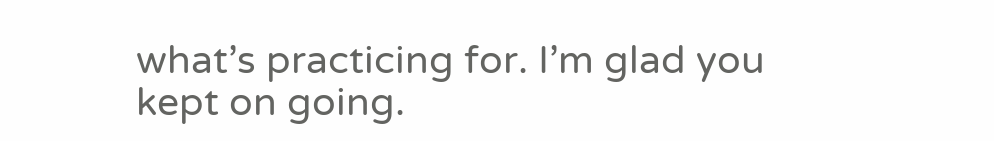what’s practicing for. I’m glad you kept on going.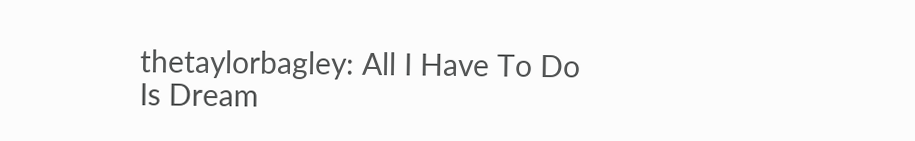thetaylorbagley: All I Have To Do Is Dream